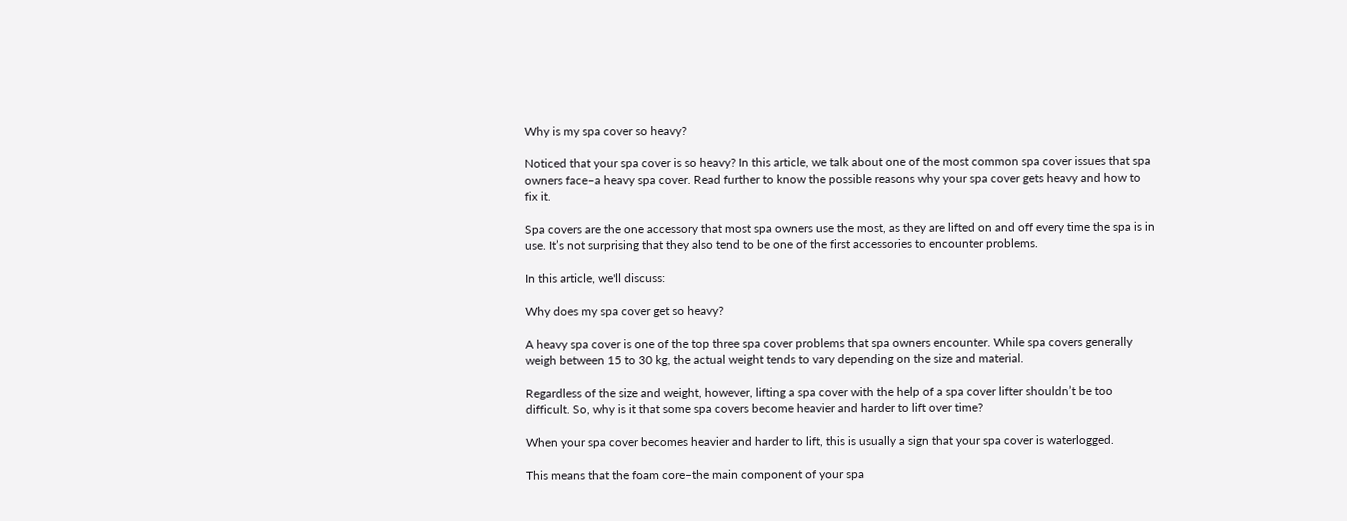Why is my spa cover so heavy?

Noticed that your spa cover is so heavy? In this article, we talk about one of the most common spa cover issues that spa owners face–a heavy spa cover. Read further to know the possible reasons why your spa cover gets heavy and how to fix it.

Spa covers are the one accessory that most spa owners use the most, as they are lifted on and off every time the spa is in use. It’s not surprising that they also tend to be one of the first accessories to encounter problems.

In this article, we'll discuss:

Why does my spa cover get so heavy?

A heavy spa cover is one of the top three spa cover problems that spa owners encounter. While spa covers generally weigh between 15 to 30 kg, the actual weight tends to vary depending on the size and material.

Regardless of the size and weight, however, lifting a spa cover with the help of a spa cover lifter shouldn’t be too difficult. So, why is it that some spa covers become heavier and harder to lift over time?

When your spa cover becomes heavier and harder to lift, this is usually a sign that your spa cover is waterlogged.

This means that the foam core–the main component of your spa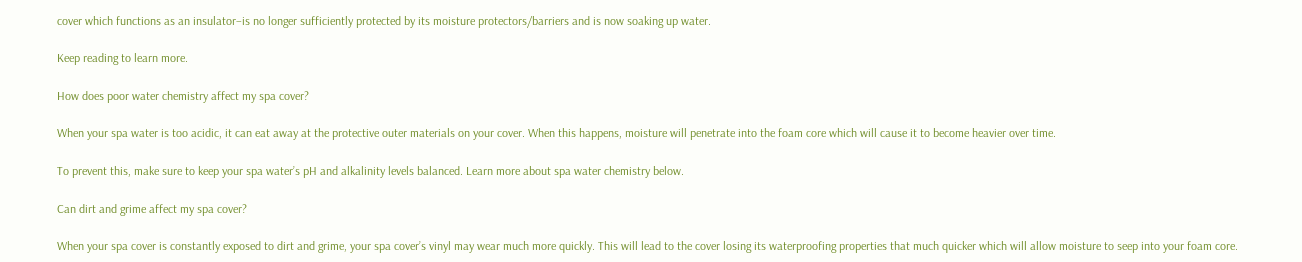cover which functions as an insulator–is no longer sufficiently protected by its moisture protectors/barriers and is now soaking up water.

Keep reading to learn more.

How does poor water chemistry affect my spa cover?

When your spa water is too acidic, it can eat away at the protective outer materials on your cover. When this happens, moisture will penetrate into the foam core which will cause it to become heavier over time.

To prevent this, make sure to keep your spa water’s pH and alkalinity levels balanced. Learn more about spa water chemistry below.

Can dirt and grime affect my spa cover?

When your spa cover is constantly exposed to dirt and grime, your spa cover’s vinyl may wear much more quickly. This will lead to the cover losing its waterproofing properties that much quicker which will allow moisture to seep into your foam core.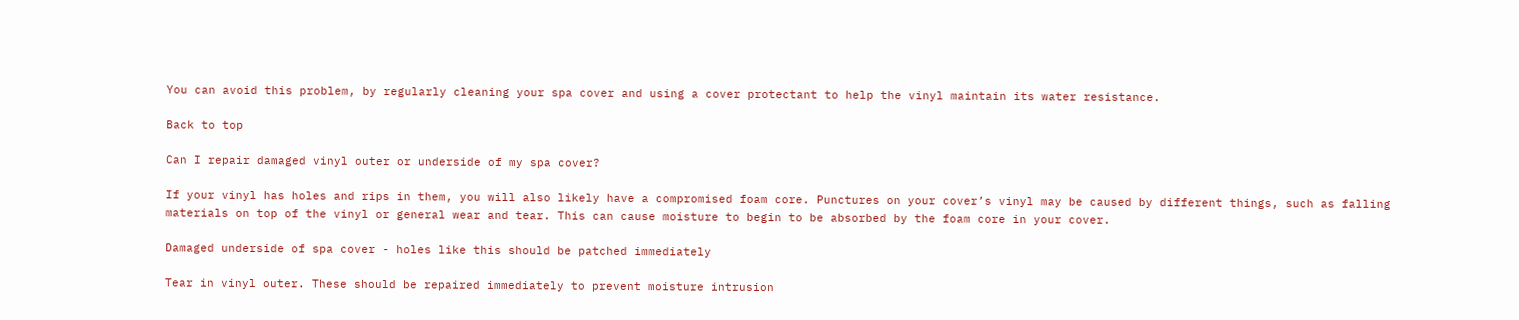You can avoid this problem, by regularly cleaning your spa cover and using a cover protectant to help the vinyl maintain its water resistance.

Back to top

Can I repair damaged vinyl outer or underside of my spa cover?

If your vinyl has holes and rips in them, you will also likely have a compromised foam core. Punctures on your cover’s vinyl may be caused by different things, such as falling materials on top of the vinyl or general wear and tear. This can cause moisture to begin to be absorbed by the foam core in your cover.

Damaged underside of spa cover - holes like this should be patched immediately

Tear in vinyl outer. These should be repaired immediately to prevent moisture intrusion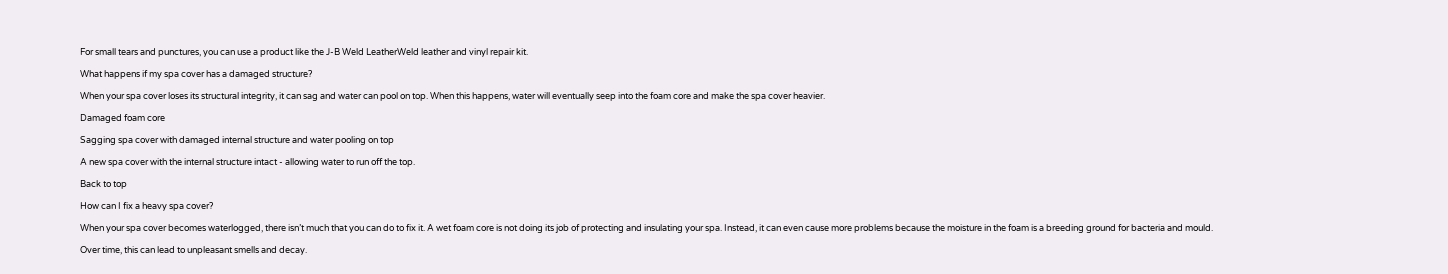For small tears and punctures, you can use a product like the J-B Weld LeatherWeld leather and vinyl repair kit.

What happens if my spa cover has a damaged structure?

When your spa cover loses its structural integrity, it can sag and water can pool on top. When this happens, water will eventually seep into the foam core and make the spa cover heavier.

Damaged foam core

Sagging spa cover with damaged internal structure and water pooling on top

A new spa cover with the internal structure intact - allowing water to run off the top.

Back to top

How can I fix a heavy spa cover?

When your spa cover becomes waterlogged, there isn’t much that you can do to fix it. A wet foam core is not doing its job of protecting and insulating your spa. Instead, it can even cause more problems because the moisture in the foam is a breeding ground for bacteria and mould.

Over time, this can lead to unpleasant smells and decay.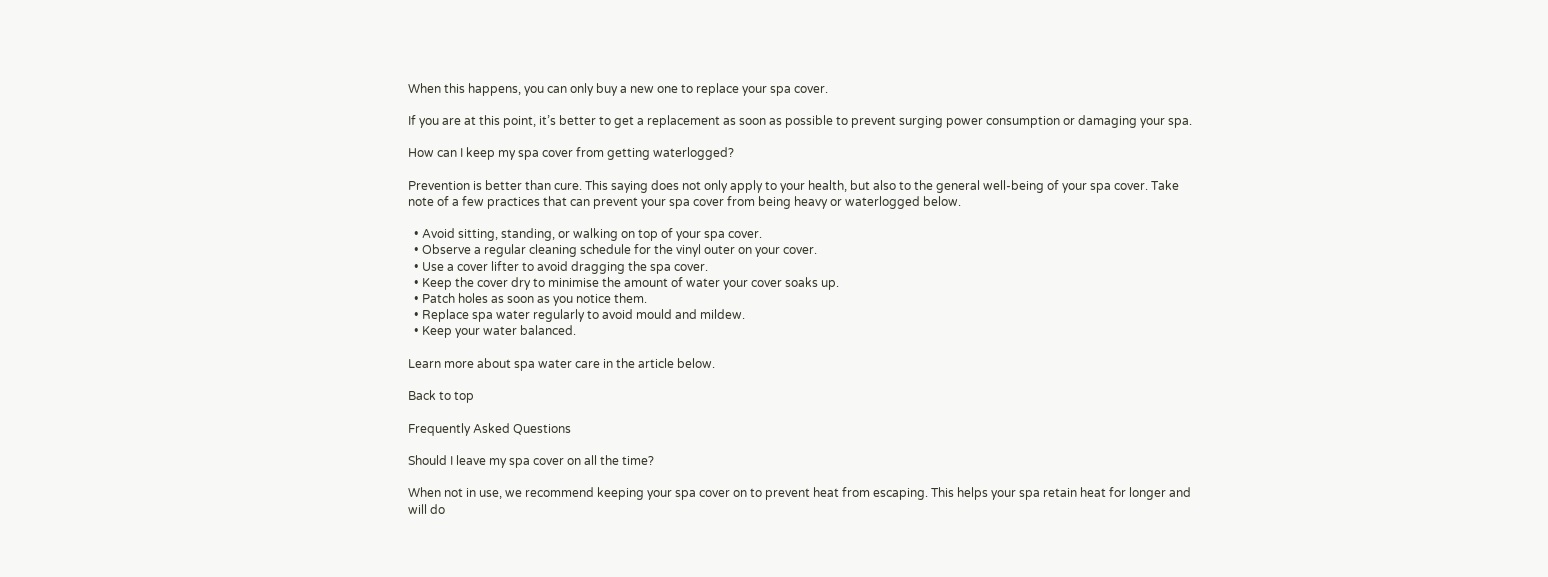When this happens, you can only buy a new one to replace your spa cover.

If you are at this point, it’s better to get a replacement as soon as possible to prevent surging power consumption or damaging your spa.

How can I keep my spa cover from getting waterlogged?

Prevention is better than cure. This saying does not only apply to your health, but also to the general well-being of your spa cover. Take note of a few practices that can prevent your spa cover from being heavy or waterlogged below.

  • Avoid sitting, standing, or walking on top of your spa cover.
  • Observe a regular cleaning schedule for the vinyl outer on your cover.
  • Use a cover lifter to avoid dragging the spa cover.
  • Keep the cover dry to minimise the amount of water your cover soaks up.
  • Patch holes as soon as you notice them.
  • Replace spa water regularly to avoid mould and mildew.
  • Keep your water balanced.

Learn more about spa water care in the article below.

Back to top

Frequently Asked Questions

Should I leave my spa cover on all the time?

When not in use, we recommend keeping your spa cover on to prevent heat from escaping. This helps your spa retain heat for longer and will do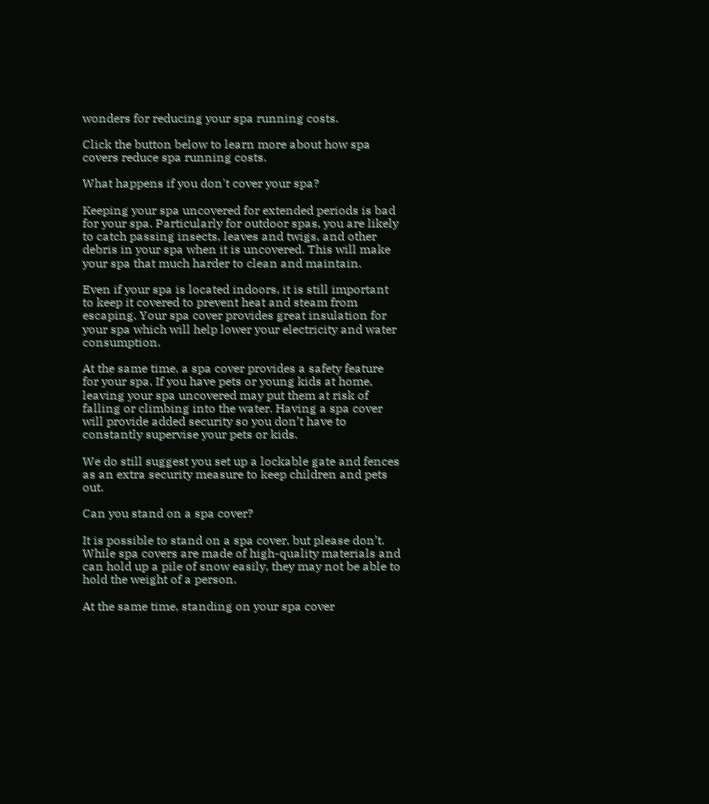wonders for reducing your spa running costs.

Click the button below to learn more about how spa covers reduce spa running costs.

What happens if you don't cover your spa?

Keeping your spa uncovered for extended periods is bad for your spa. Particularly for outdoor spas, you are likely to catch passing insects, leaves and twigs, and other debris in your spa when it is uncovered. This will make your spa that much harder to clean and maintain.

Even if your spa is located indoors, it is still important to keep it covered to prevent heat and steam from escaping. Your spa cover provides great insulation for your spa which will help lower your electricity and water consumption.

At the same time, a spa cover provides a safety feature for your spa. If you have pets or young kids at home, leaving your spa uncovered may put them at risk of falling or climbing into the water. Having a spa cover will provide added security so you don’t have to constantly supervise your pets or kids.

We do still suggest you set up a lockable gate and fences as an extra security measure to keep children and pets out.

Can you stand on a spa cover?

It is possible to stand on a spa cover, but please don’t. While spa covers are made of high-quality materials and can hold up a pile of snow easily, they may not be able to hold the weight of a person.

At the same time, standing on your spa cover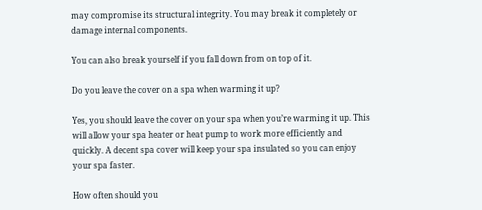may compromise its structural integrity. You may break it completely or damage internal components.

You can also break yourself if you fall down from on top of it.

Do you leave the cover on a spa when warming it up?

Yes, you should leave the cover on your spa when you’re warming it up. This will allow your spa heater or heat pump to work more efficiently and quickly. A decent spa cover will keep your spa insulated so you can enjoy your spa faster.

How often should you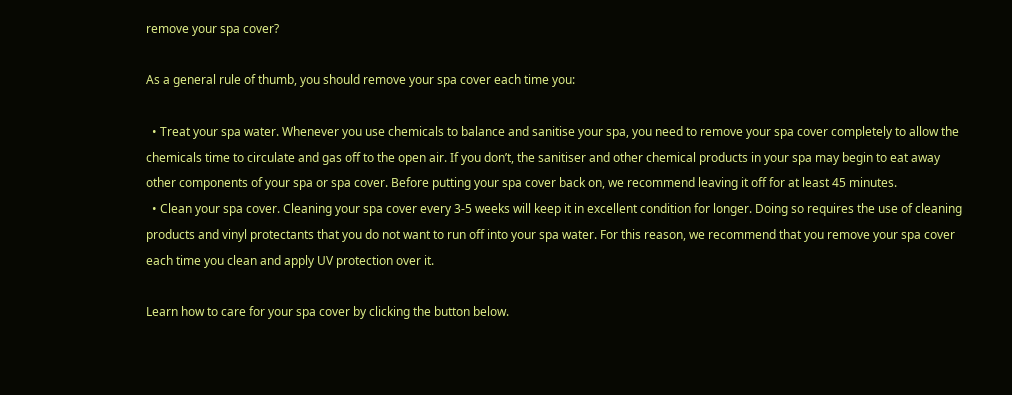remove your spa cover?

As a general rule of thumb, you should remove your spa cover each time you:

  • Treat your spa water. Whenever you use chemicals to balance and sanitise your spa, you need to remove your spa cover completely to allow the chemicals time to circulate and gas off to the open air. If you don’t, the sanitiser and other chemical products in your spa may begin to eat away other components of your spa or spa cover. Before putting your spa cover back on, we recommend leaving it off for at least 45 minutes.
  • Clean your spa cover. Cleaning your spa cover every 3-5 weeks will keep it in excellent condition for longer. Doing so requires the use of cleaning products and vinyl protectants that you do not want to run off into your spa water. For this reason, we recommend that you remove your spa cover each time you clean and apply UV protection over it.

Learn how to care for your spa cover by clicking the button below.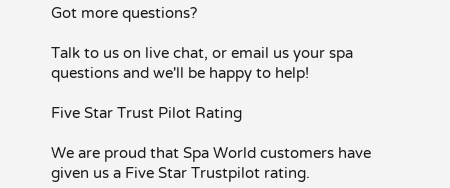Got more questions?

Talk to us on live chat, or email us your spa questions and we'll be happy to help!

Five Star Trust Pilot Rating

We are proud that Spa World customers have given us a Five Star Trustpilot rating.